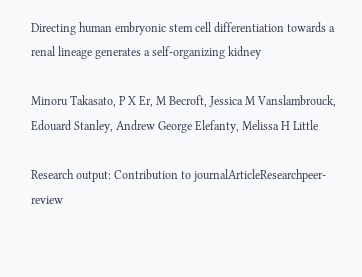Directing human embryonic stem cell differentiation towards a renal lineage generates a self-organizing kidney

Minoru Takasato, P X Er, M Becroft, Jessica M Vanslambrouck, Edouard Stanley, Andrew George Elefanty, Melissa H Little

Research output: Contribution to journalArticleResearchpeer-review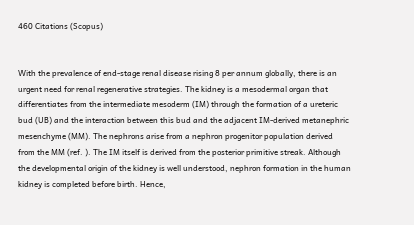460 Citations (Scopus)


With the prevalence of end-stage renal disease rising 8 per annum globally, there is an urgent need for renal regenerative strategies. The kidney is a mesodermal organ that differentiates from the intermediate mesoderm (IM) through the formation of a ureteric bud (UB) and the interaction between this bud and the adjacent IM-derived metanephric mesenchyme (MM). The nephrons arise from a nephron progenitor population derived from the MM (ref. ). The IM itself is derived from the posterior primitive streak. Although the developmental origin of the kidney is well understood, nephron formation in the human kidney is completed before birth. Hence,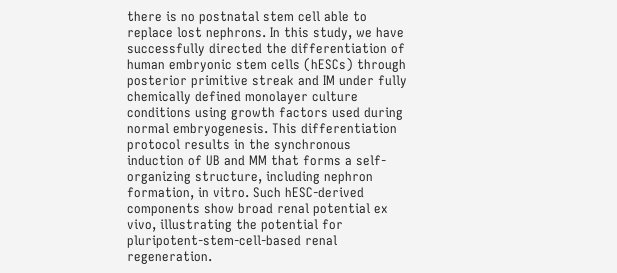there is no postnatal stem cell able to replace lost nephrons. In this study, we have successfully directed the differentiation of human embryonic stem cells (hESCs) through posterior primitive streak and IM under fully chemically defined monolayer culture conditions using growth factors used during normal embryogenesis. This differentiation protocol results in the synchronous induction of UB and MM that forms a self-organizing structure, including nephron formation, in vitro. Such hESC-derived components show broad renal potential ex vivo, illustrating the potential for pluripotent-stem-cell-based renal regeneration.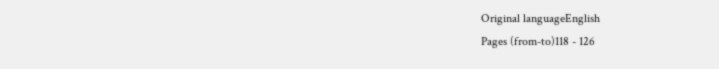Original languageEnglish
Pages (from-to)118 - 126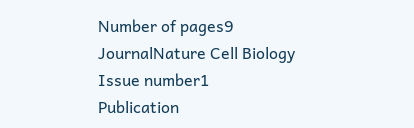Number of pages9
JournalNature Cell Biology
Issue number1
Publication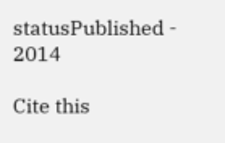statusPublished - 2014

Cite this